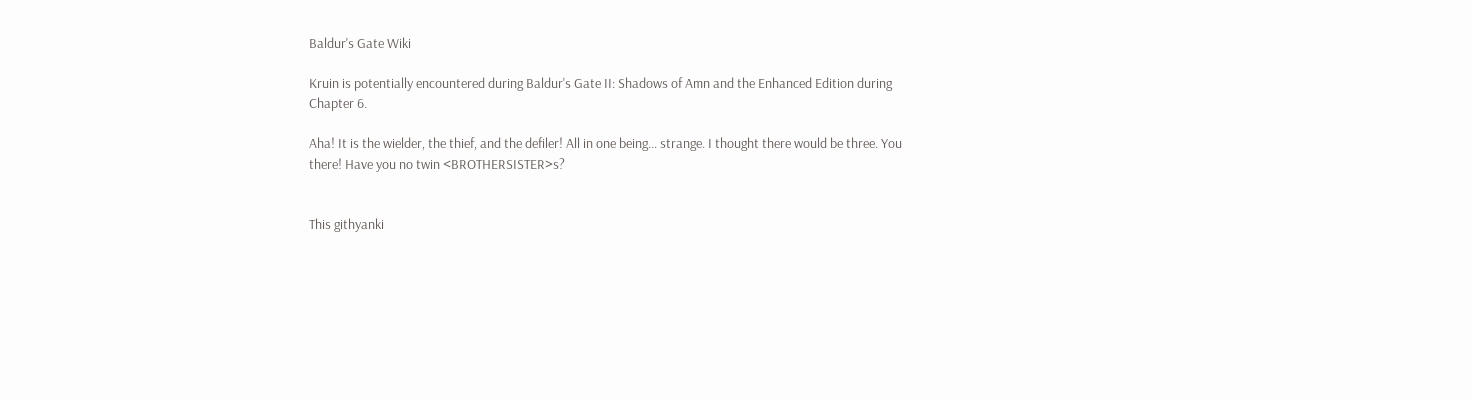Baldur's Gate Wiki

Kruin is potentially encountered during Baldur's Gate II: Shadows of Amn and the Enhanced Edition during Chapter 6.

Aha! It is the wielder, the thief, and the defiler! All in one being... strange. I thought there would be three. You there! Have you no twin <BROTHERSISTER>s?


This githyanki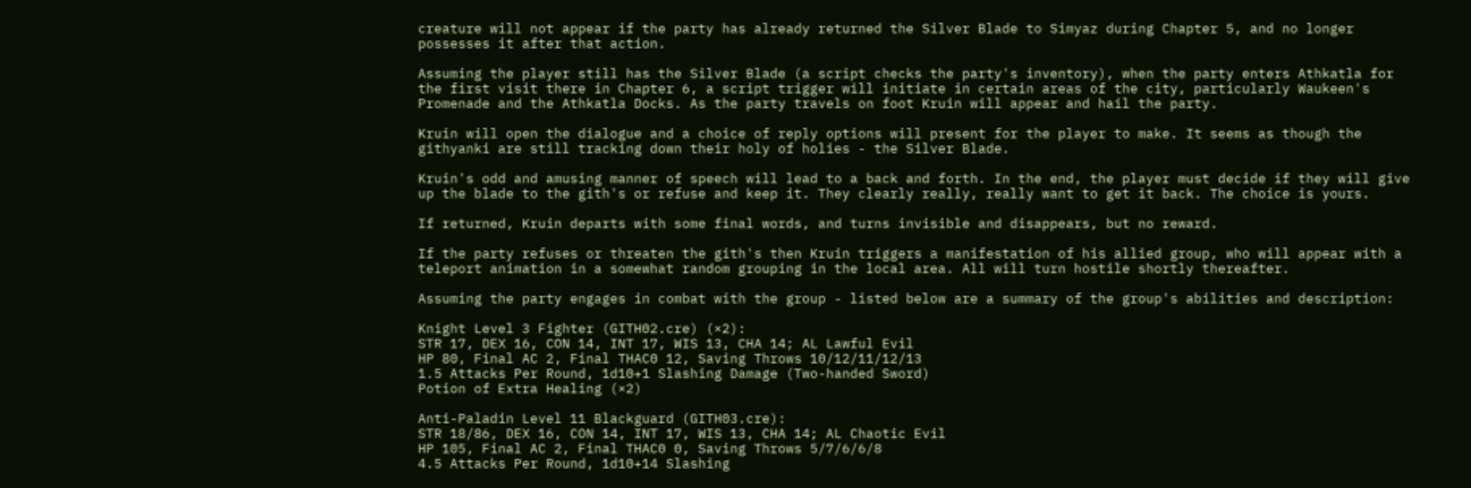creature will not appear if the party has already returned the Silver Blade to Simyaz during Chapter 5, and no longer possesses it after that action.

Assuming the player still has the Silver Blade (a script checks the party's inventory), when the party enters Athkatla for the first visit there in Chapter 6, a script trigger will initiate in certain areas of the city, particularly Waukeen's Promenade and the Athkatla Docks. As the party travels on foot Kruin will appear and hail the party.

Kruin will open the dialogue and a choice of reply options will present for the player to make. It seems as though the githyanki are still tracking down their holy of holies - the Silver Blade.

Kruin's odd and amusing manner of speech will lead to a back and forth. In the end, the player must decide if they will give up the blade to the gith's or refuse and keep it. They clearly really, really want to get it back. The choice is yours.

If returned, Kruin departs with some final words, and turns invisible and disappears, but no reward.

If the party refuses or threaten the gith's then Kruin triggers a manifestation of his allied group, who will appear with a teleport animation in a somewhat random grouping in the local area. All will turn hostile shortly thereafter.

Assuming the party engages in combat with the group - listed below are a summary of the group's abilities and description:

Knight Level 3 Fighter (GITH02.cre) (×2):
STR 17, DEX 16, CON 14, INT 17, WIS 13, CHA 14; AL Lawful Evil
HP 80, Final AC 2, Final THAC0 12, Saving Throws 10/12/11/12/13
1.5 Attacks Per Round, 1d10+1 Slashing Damage (Two-handed Sword)
Potion of Extra Healing (×2)

Anti-Paladin Level 11 Blackguard (GITH03.cre):
STR 18/86, DEX 16, CON 14, INT 17, WIS 13, CHA 14; AL Chaotic Evil
HP 105, Final AC 2, Final THAC0 0, Saving Throws 5/7/6/6/8
4.5 Attacks Per Round, 1d10+14 Slashing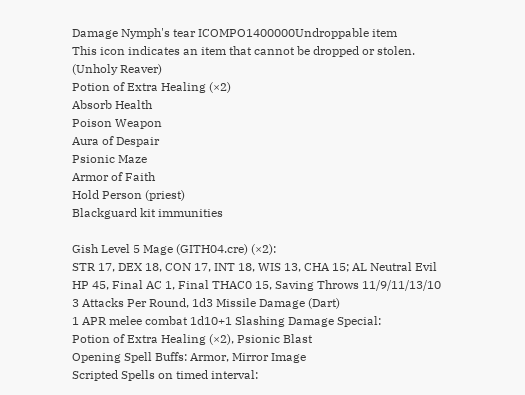Damage Nymph's tear ICOMPO1400000Undroppable item
This icon indicates an item that cannot be dropped or stolen.
(Unholy Reaver)
Potion of Extra Healing (×2)
Absorb Health
Poison Weapon
Aura of Despair
Psionic Maze
Armor of Faith
Hold Person (priest)
Blackguard kit immunities

Gish Level 5 Mage (GITH04.cre) (×2):
STR 17, DEX 18, CON 17, INT 18, WIS 13, CHA 15; AL Neutral Evil
HP 45, Final AC 1, Final THAC0 15, Saving Throws 11/9/11/13/10
3 Attacks Per Round, 1d3 Missile Damage (Dart)
1 APR melee combat 1d10+1 Slashing Damage Special:
Potion of Extra Healing (×2), Psionic Blast
Opening Spell Buffs: Armor, Mirror Image
Scripted Spells on timed interval: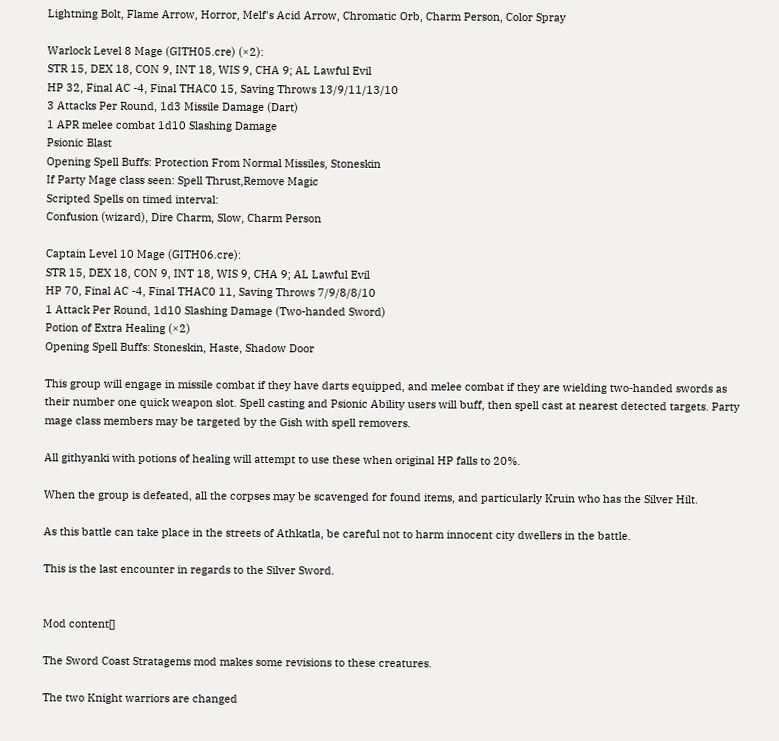Lightning Bolt, Flame Arrow, Horror, Melf's Acid Arrow, Chromatic Orb, Charm Person, Color Spray

Warlock Level 8 Mage (GITH05.cre) (×2):
STR 15, DEX 18, CON 9, INT 18, WIS 9, CHA 9; AL Lawful Evil
HP 32, Final AC -4, Final THAC0 15, Saving Throws 13/9/11/13/10
3 Attacks Per Round, 1d3 Missile Damage (Dart)
1 APR melee combat 1d10 Slashing Damage
Psionic Blast
Opening Spell Buffs: Protection From Normal Missiles, Stoneskin
If Party Mage class seen: Spell Thrust,Remove Magic
Scripted Spells on timed interval:
Confusion (wizard), Dire Charm, Slow, Charm Person

Captain Level 10 Mage (GITH06.cre):
STR 15, DEX 18, CON 9, INT 18, WIS 9, CHA 9; AL Lawful Evil
HP 70, Final AC -4, Final THAC0 11, Saving Throws 7/9/8/8/10
1 Attack Per Round, 1d10 Slashing Damage (Two-handed Sword)
Potion of Extra Healing (×2)
Opening Spell Buffs: Stoneskin, Haste, Shadow Door

This group will engage in missile combat if they have darts equipped, and melee combat if they are wielding two-handed swords as their number one quick weapon slot. Spell casting and Psionic Ability users will buff, then spell cast at nearest detected targets. Party mage class members may be targeted by the Gish with spell removers.

All githyanki with potions of healing will attempt to use these when original HP falls to 20%.

When the group is defeated, all the corpses may be scavenged for found items, and particularly Kruin who has the Silver Hilt.

As this battle can take place in the streets of Athkatla, be careful not to harm innocent city dwellers in the battle.

This is the last encounter in regards to the Silver Sword.


Mod content[]

The Sword Coast Stratagems mod makes some revisions to these creatures.

The two Knight warriors are changed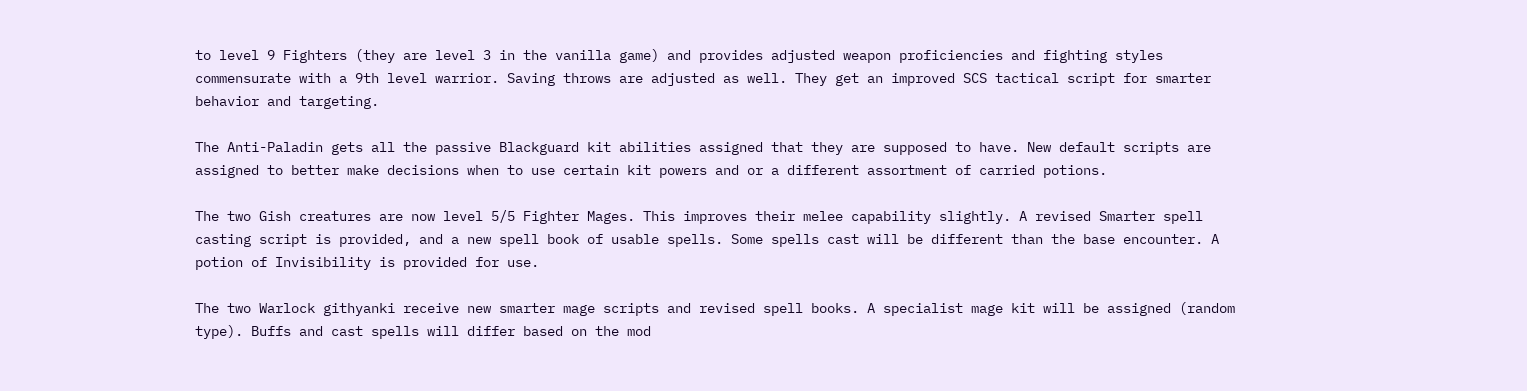to level 9 Fighters (they are level 3 in the vanilla game) and provides adjusted weapon proficiencies and fighting styles commensurate with a 9th level warrior. Saving throws are adjusted as well. They get an improved SCS tactical script for smarter behavior and targeting.

The Anti-Paladin gets all the passive Blackguard kit abilities assigned that they are supposed to have. New default scripts are assigned to better make decisions when to use certain kit powers and or a different assortment of carried potions.

The two Gish creatures are now level 5/5 Fighter Mages. This improves their melee capability slightly. A revised Smarter spell casting script is provided, and a new spell book of usable spells. Some spells cast will be different than the base encounter. A potion of Invisibility is provided for use.

The two Warlock githyanki receive new smarter mage scripts and revised spell books. A specialist mage kit will be assigned (random type). Buffs and cast spells will differ based on the mod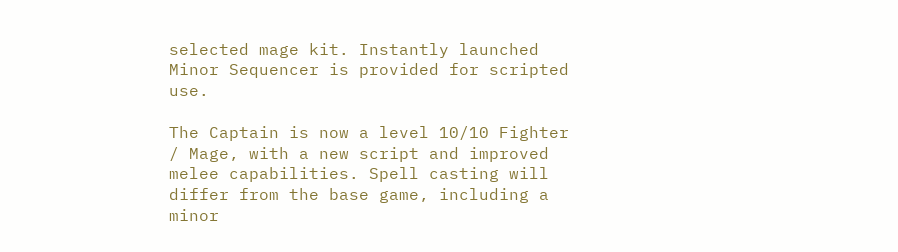selected mage kit. Instantly launched Minor Sequencer is provided for scripted use.

The Captain is now a level 10/10 Fighter / Mage, with a new script and improved melee capabilities. Spell casting will differ from the base game, including a minor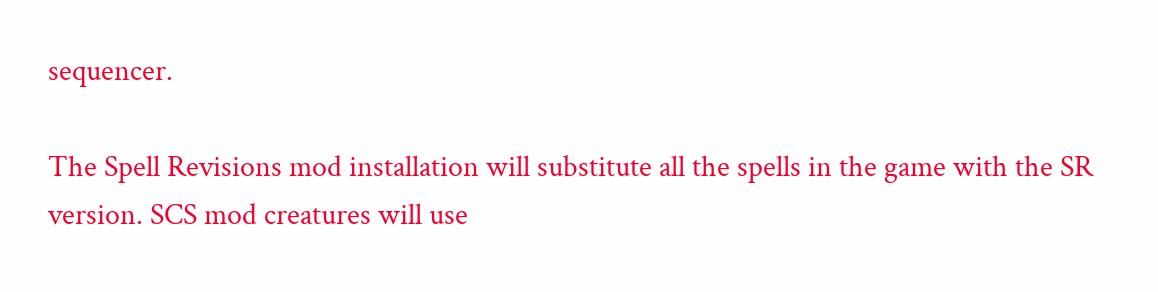sequencer.

The Spell Revisions mod installation will substitute all the spells in the game with the SR version. SCS mod creatures will use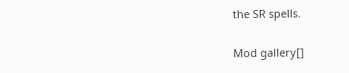the SR spells.

Mod gallery[]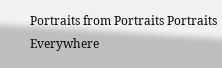Portraits from Portraits Portraits Everywhere